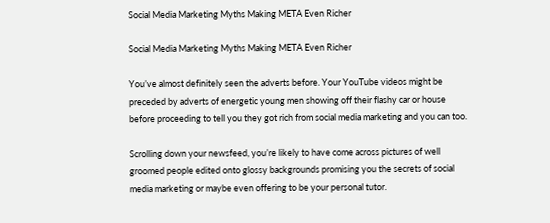Social Media Marketing Myths Making META Even Richer

Social Media Marketing Myths Making META Even Richer

You’ve almost definitely seen the adverts before. Your YouTube videos might be preceded by adverts of energetic young men showing off their flashy car or house before proceeding to tell you they got rich from social media marketing and you can too.

Scrolling down your newsfeed, you’re likely to have come across pictures of well groomed people edited onto glossy backgrounds promising you the secrets of social media marketing or maybe even offering to be your personal tutor.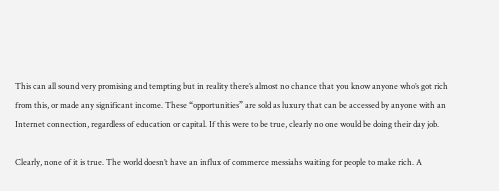This can all sound very promising and tempting but in reality there’s almost no chance that you know anyone who’s got rich from this, or made any significant income. These “opportunities” are sold as luxury that can be accessed by anyone with an Internet connection, regardless of education or capital. If this were to be true, clearly no one would be doing their day job.

Clearly, none of it is true. The world doesn’t have an influx of commerce messiahs waiting for people to make rich. A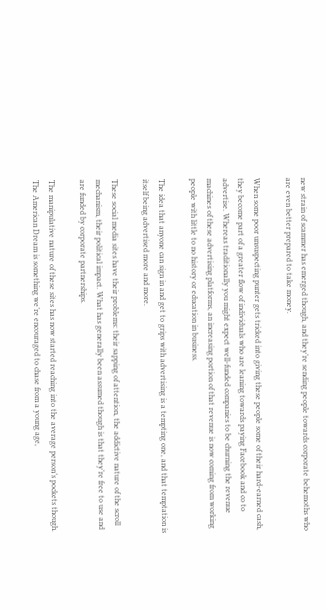new strain of scammer has emerged though, and they’re sending people towards corporate behemoths who are even better prepared to take money.

When some poor unsuspecting punter gets tricked into giving these people some of their hard-earned cash, they become part of a greater flow of individuals who are leaning towards paying Facebook and co to advertise. Whereas traditionally you might expect well-funded companies to be churning the revenue machines of these advertising platforms, an increasing portion of that revenue is now coming from working people with little to no history or education in business.

The idea that anyone can sign in and get to grips with advertising is a tempting one, and that temptation is itself being advertised more and more.

These social media sites have their problems: their sapping of attention, the addictive nature of the scroll mechanism, their political impact. What has generally been assumed though is that they’re free to use and are funded by corporate partnerships.

The manipulative nature of these sites has now started reaching into the average person’s pockets though. The American Dream is something we’re encouraged to chase from a young age,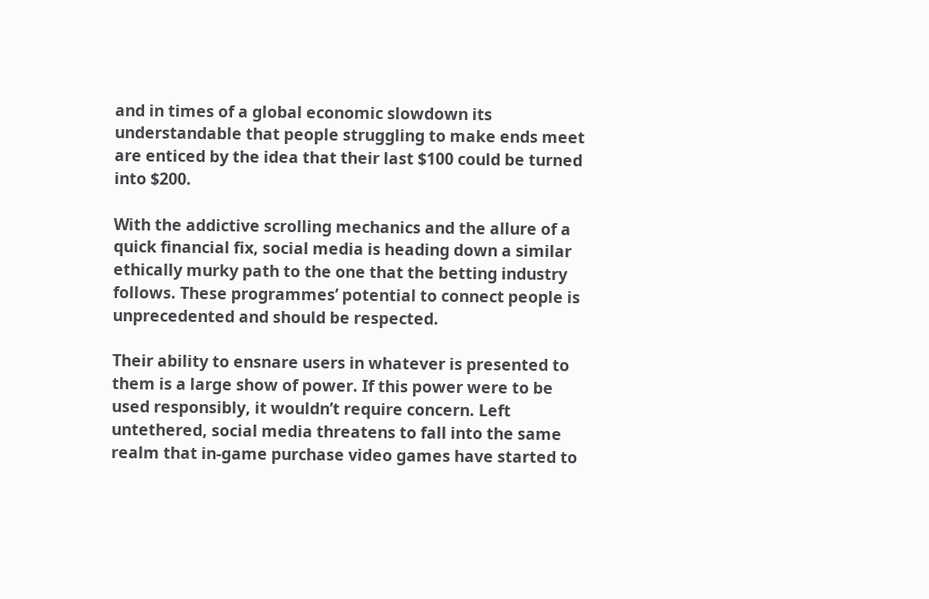and in times of a global economic slowdown its understandable that people struggling to make ends meet are enticed by the idea that their last $100 could be turned into $200.

With the addictive scrolling mechanics and the allure of a quick financial fix, social media is heading down a similar ethically murky path to the one that the betting industry follows. These programmes’ potential to connect people is unprecedented and should be respected.

Their ability to ensnare users in whatever is presented to them is a large show of power. If this power were to be used responsibly, it wouldn’t require concern. Left untethered, social media threatens to fall into the same realm that in-game purchase video games have started to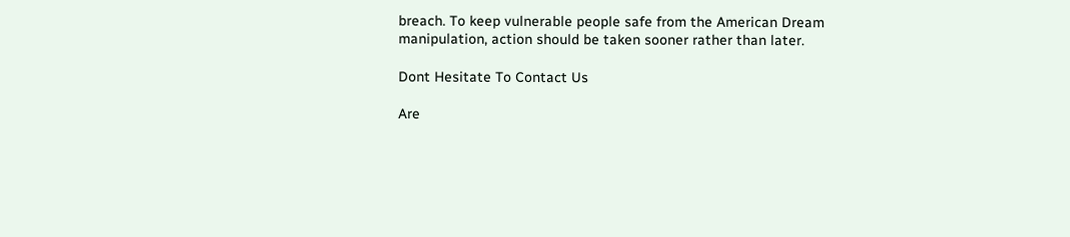breach. To keep vulnerable people safe from the American Dream manipulation, action should be taken sooner rather than later.

Dont Hesitate To Contact Us

Are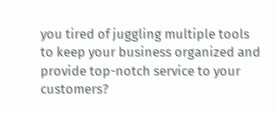you tired of juggling multiple tools to keep your business organized and provide top-notch service to your customers?